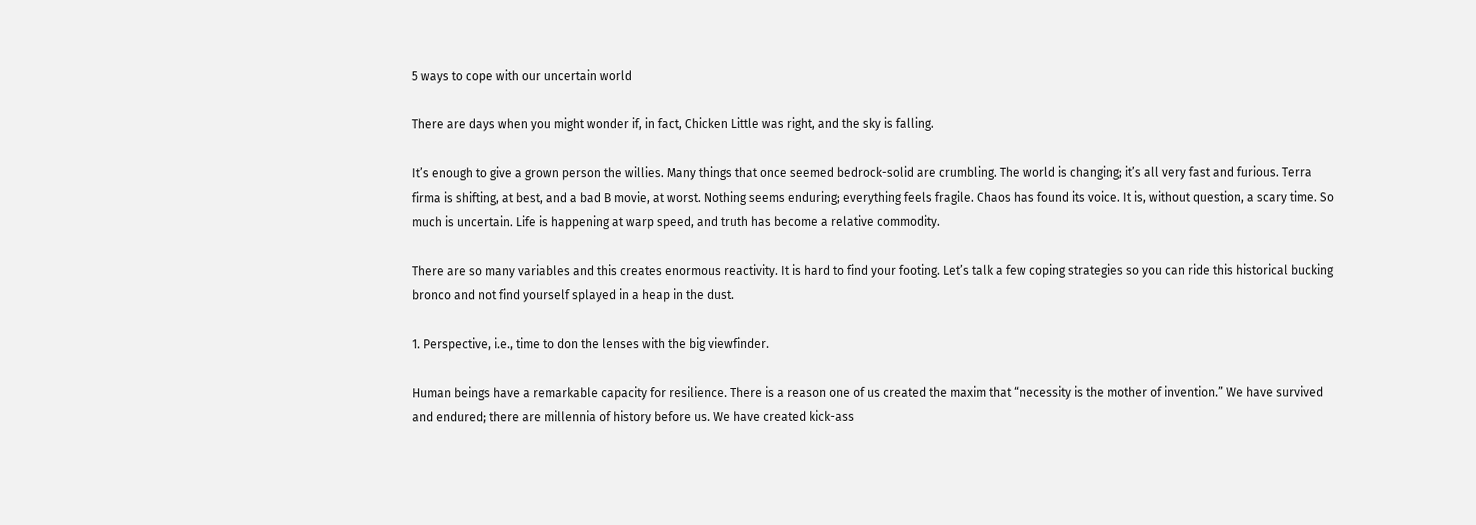5 ways to cope with our uncertain world

There are days when you might wonder if, in fact, Chicken Little was right, and the sky is falling.

It’s enough to give a grown person the willies. Many things that once seemed bedrock-solid are crumbling. The world is changing; it’s all very fast and furious. Terra firma is shifting, at best, and a bad B movie, at worst. Nothing seems enduring; everything feels fragile. Chaos has found its voice. It is, without question, a scary time. So much is uncertain. Life is happening at warp speed, and truth has become a relative commodity.

There are so many variables and this creates enormous reactivity. It is hard to find your footing. Let’s talk a few coping strategies so you can ride this historical bucking bronco and not find yourself splayed in a heap in the dust.

1. Perspective, i.e., time to don the lenses with the big viewfinder.

Human beings have a remarkable capacity for resilience. There is a reason one of us created the maxim that “necessity is the mother of invention.” We have survived and endured; there are millennia of history before us. We have created kick-ass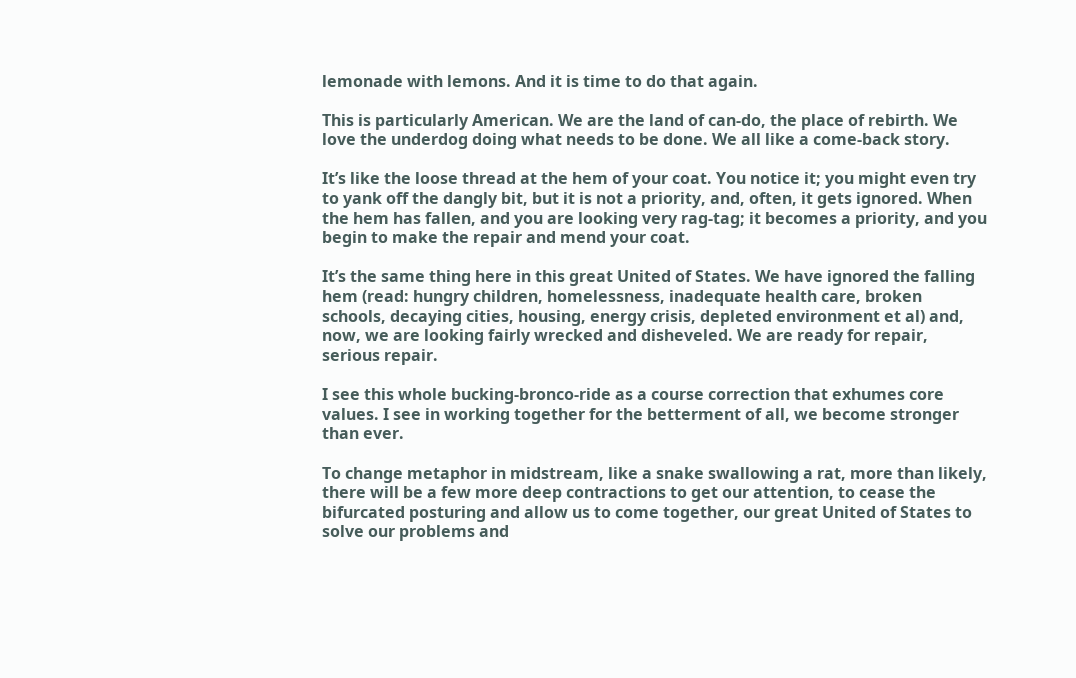lemonade with lemons. And it is time to do that again.

This is particularly American. We are the land of can-do, the place of rebirth. We love the underdog doing what needs to be done. We all like a come-back story.

It’s like the loose thread at the hem of your coat. You notice it; you might even try to yank off the dangly bit, but it is not a priority, and, often, it gets ignored. When the hem has fallen, and you are looking very rag-tag; it becomes a priority, and you begin to make the repair and mend your coat.

It’s the same thing here in this great United of States. We have ignored the falling hem (read: hungry children, homelessness, inadequate health care, broken schools, decaying cities, housing, energy crisis, depleted environment et al) and, now, we are looking fairly wrecked and disheveled. We are ready for repair, serious repair.

I see this whole bucking-bronco-ride as a course correction that exhumes core values. I see in working together for the betterment of all, we become stronger than ever.

To change metaphor in midstream, like a snake swallowing a rat, more than likely, there will be a few more deep contractions to get our attention, to cease the bifurcated posturing and allow us to come together, our great United of States to solve our problems and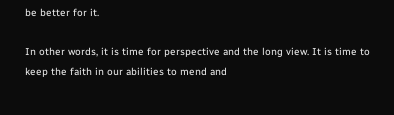be better for it.

In other words, it is time for perspective and the long view. It is time to keep the faith in our abilities to mend and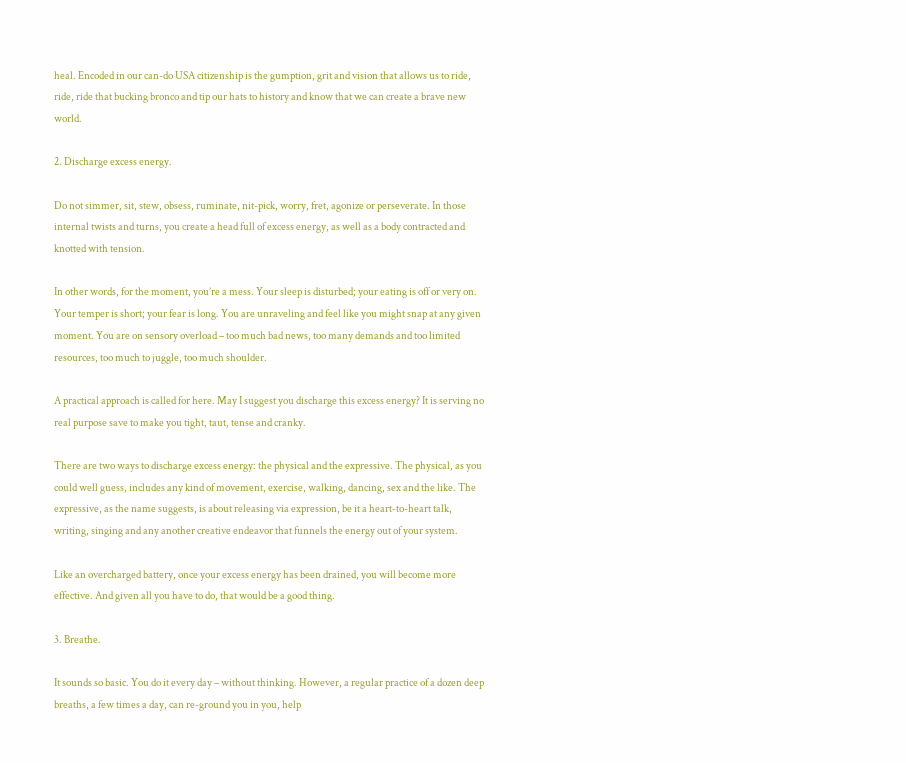heal. Encoded in our can-do USA citizenship is the gumption, grit and vision that allows us to ride, ride, ride that bucking bronco and tip our hats to history and know that we can create a brave new world.

2. Discharge excess energy.

Do not simmer, sit, stew, obsess, ruminate, nit-pick, worry, fret, agonize or perseverate. In those internal twists and turns, you create a head full of excess energy, as well as a body contracted and knotted with tension.

In other words, for the moment, you’re a mess. Your sleep is disturbed; your eating is off or very on. Your temper is short; your fear is long. You are unraveling and feel like you might snap at any given moment. You are on sensory overload – too much bad news, too many demands and too limited resources, too much to juggle, too much shoulder.

A practical approach is called for here. May I suggest you discharge this excess energy? It is serving no real purpose save to make you tight, taut, tense and cranky.

There are two ways to discharge excess energy: the physical and the expressive. The physical, as you could well guess, includes any kind of movement, exercise, walking, dancing, sex and the like. The expressive, as the name suggests, is about releasing via expression, be it a heart-to-heart talk, writing, singing and any another creative endeavor that funnels the energy out of your system.

Like an overcharged battery, once your excess energy has been drained, you will become more effective. And given all you have to do, that would be a good thing.

3. Breathe.

It sounds so basic. You do it every day – without thinking. However, a regular practice of a dozen deep breaths, a few times a day, can re-ground you in you, help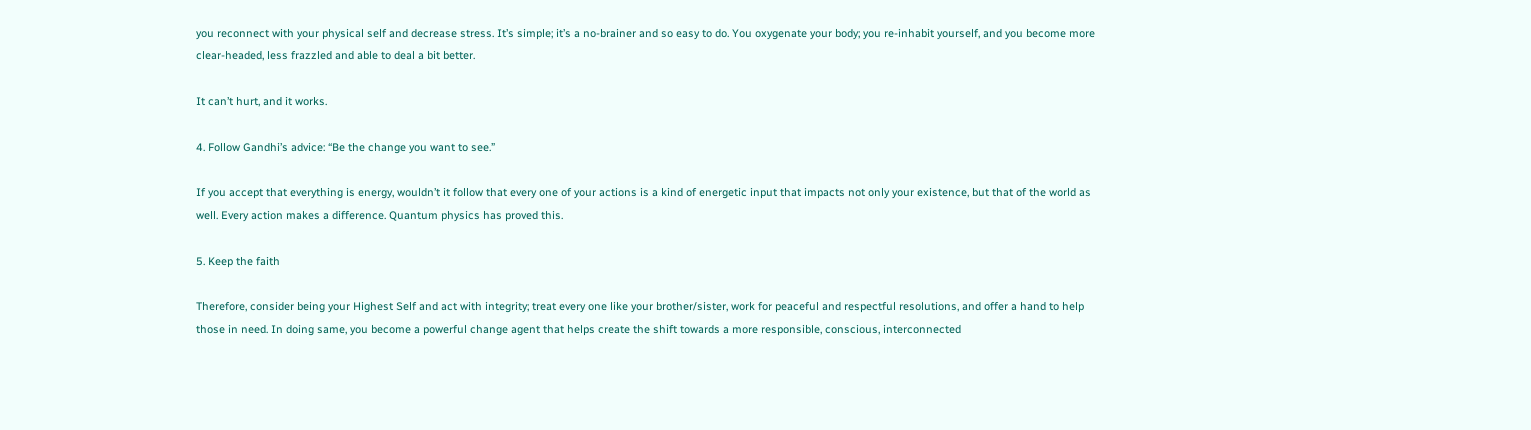you reconnect with your physical self and decrease stress. It’s simple; it’s a no-brainer and so easy to do. You oxygenate your body; you re-inhabit yourself, and you become more clear-headed, less frazzled and able to deal a bit better.

It can’t hurt, and it works.

4. Follow Gandhi’s advice: “Be the change you want to see.”

If you accept that everything is energy, wouldn’t it follow that every one of your actions is a kind of energetic input that impacts not only your existence, but that of the world as well. Every action makes a difference. Quantum physics has proved this.

5. Keep the faith

Therefore, consider being your Highest Self and act with integrity; treat every one like your brother/sister, work for peaceful and respectful resolutions, and offer a hand to help those in need. In doing same, you become a powerful change agent that helps create the shift towards a more responsible, conscious, interconnected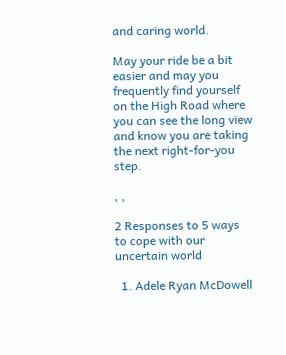and caring world.

May your ride be a bit easier and may you frequently find yourself on the High Road where you can see the long view and know you are taking the next right-for-you step.

, ,

2 Responses to 5 ways to cope with our uncertain world

  1. Adele Ryan McDowell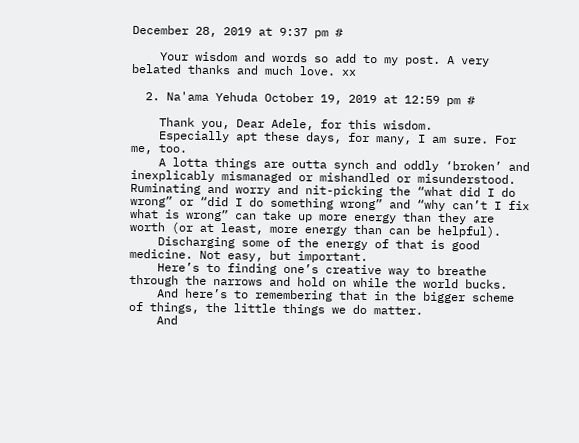December 28, 2019 at 9:37 pm #

    Your wisdom and words so add to my post. A very belated thanks and much love. xx

  2. Na'ama Yehuda October 19, 2019 at 12:59 pm #

    Thank you, Dear Adele, for this wisdom.
    Especially apt these days, for many, I am sure. For me, too.
    A lotta things are outta synch and oddly ‘broken’ and inexplicably mismanaged or mishandled or misunderstood. Ruminating and worry and nit-picking the “what did I do wrong” or “did I do something wrong” and “why can’t I fix what is wrong” can take up more energy than they are worth (or at least, more energy than can be helpful).
    Discharging some of the energy of that is good medicine. Not easy, but important.
    Here’s to finding one’s creative way to breathe through the narrows and hold on while the world bucks.
    And here’s to remembering that in the bigger scheme of things, the little things we do matter.
    And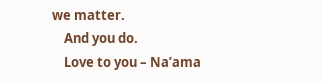we matter.
    And you do.
    Love to you – Na’ama